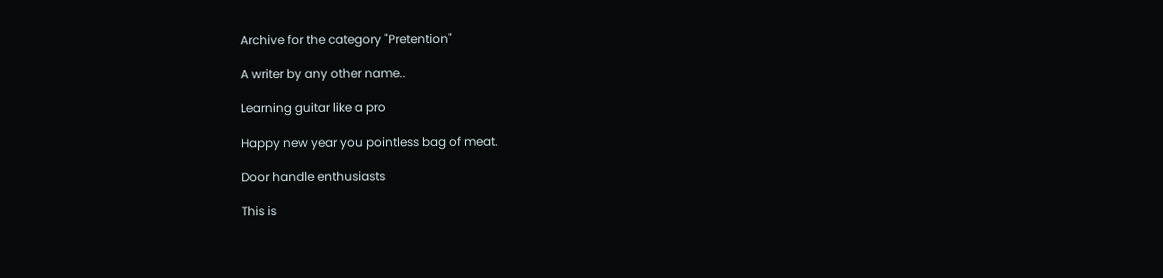Archive for the category "Pretention"

A writer by any other name..

Learning guitar like a pro

Happy new year you pointless bag of meat.

Door handle enthusiasts

This is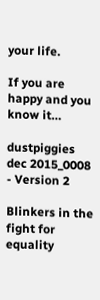your life.

If you are happy and you know it…

dustpiggies dec 2015_0008 - Version 2

Blinkers in the fight for equality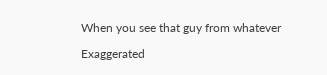When you see that guy from whatever

Exaggerated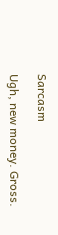Sarcasm

Ugh, new money. Gross.